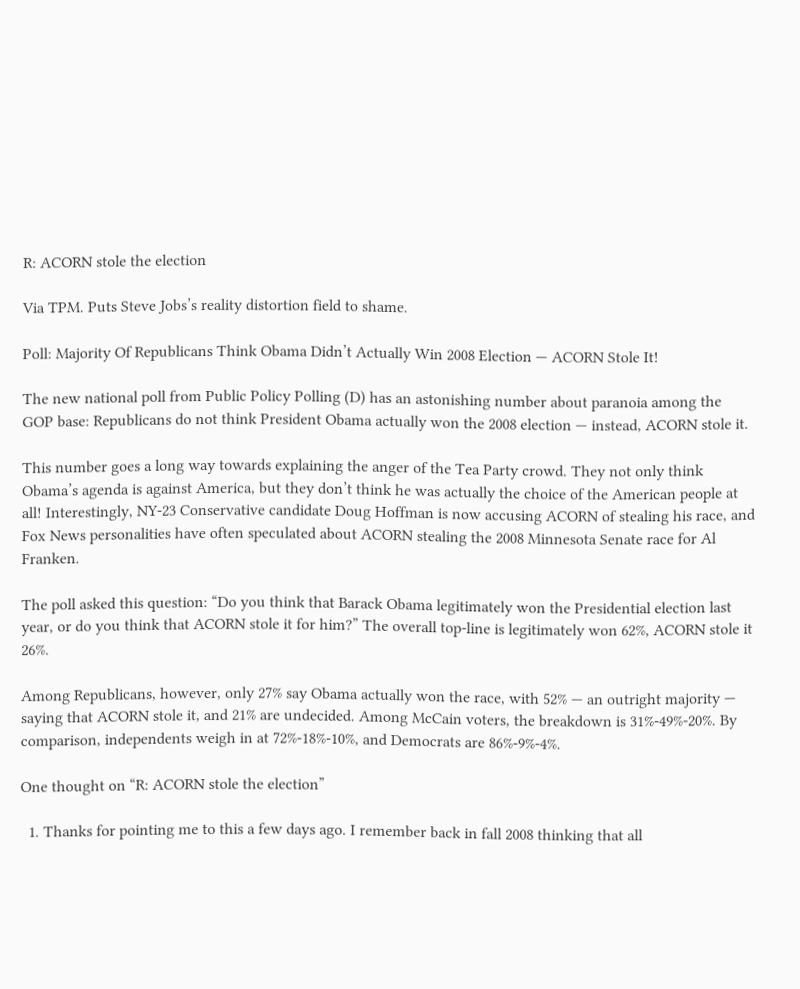R: ACORN stole the election

Via TPM. Puts Steve Jobs’s reality distortion field to shame.

Poll: Majority Of Republicans Think Obama Didn’t Actually Win 2008 Election — ACORN Stole It!

The new national poll from Public Policy Polling (D) has an astonishing number about paranoia among the GOP base: Republicans do not think President Obama actually won the 2008 election — instead, ACORN stole it.

This number goes a long way towards explaining the anger of the Tea Party crowd. They not only think Obama’s agenda is against America, but they don’t think he was actually the choice of the American people at all! Interestingly, NY-23 Conservative candidate Doug Hoffman is now accusing ACORN of stealing his race, and Fox News personalities have often speculated about ACORN stealing the 2008 Minnesota Senate race for Al Franken.

The poll asked this question: “Do you think that Barack Obama legitimately won the Presidential election last year, or do you think that ACORN stole it for him?” The overall top-line is legitimately won 62%, ACORN stole it 26%.

Among Republicans, however, only 27% say Obama actually won the race, with 52% — an outright majority — saying that ACORN stole it, and 21% are undecided. Among McCain voters, the breakdown is 31%-49%-20%. By comparison, independents weigh in at 72%-18%-10%, and Democrats are 86%-9%-4%.

One thought on “R: ACORN stole the election”

  1. Thanks for pointing me to this a few days ago. I remember back in fall 2008 thinking that all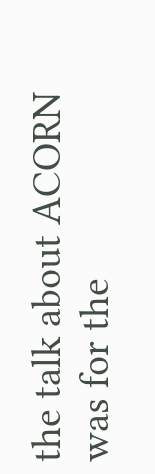the talk about ACORN was for the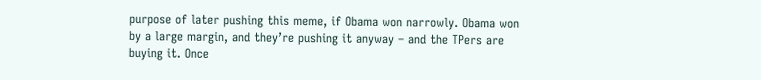purpose of later pushing this meme, if Obama won narrowly. Obama won by a large margin, and they’re pushing it anyway – and the TPers are buying it. Once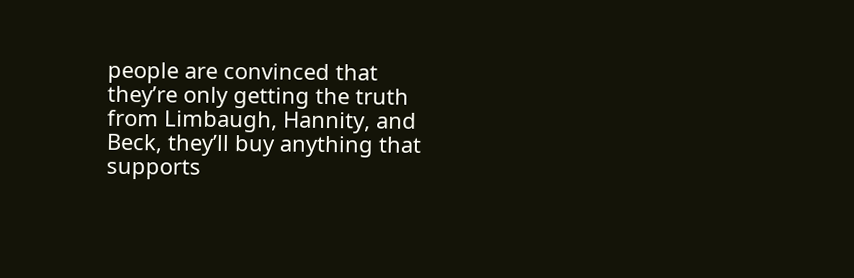people are convinced that they’re only getting the truth from Limbaugh, Hannity, and Beck, they’ll buy anything that supports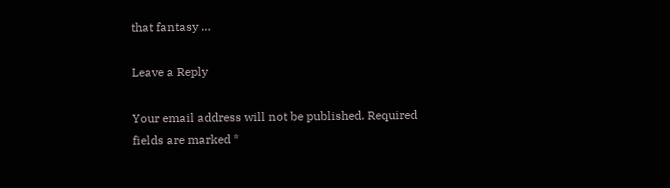that fantasy …

Leave a Reply

Your email address will not be published. Required fields are marked *